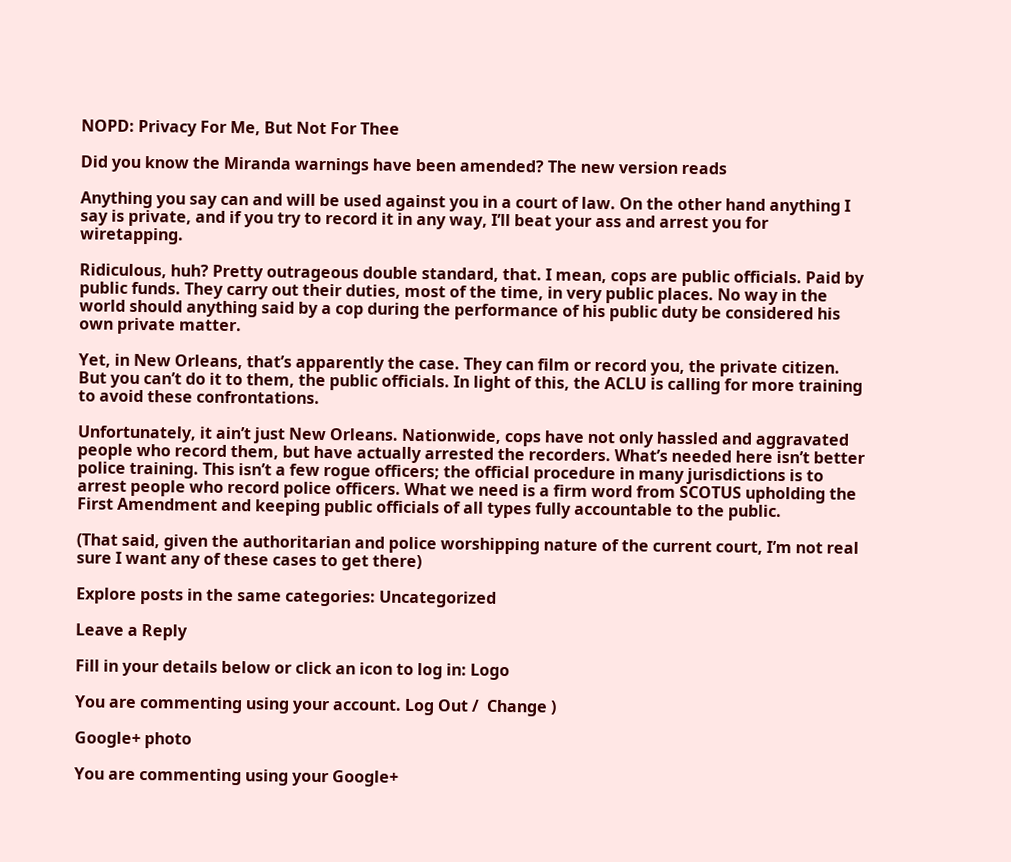NOPD: Privacy For Me, But Not For Thee

Did you know the Miranda warnings have been amended? The new version reads

Anything you say can and will be used against you in a court of law. On the other hand anything I say is private, and if you try to record it in any way, I’ll beat your ass and arrest you for wiretapping.

Ridiculous, huh? Pretty outrageous double standard, that. I mean, cops are public officials. Paid by public funds. They carry out their duties, most of the time, in very public places. No way in the world should anything said by a cop during the performance of his public duty be considered his own private matter.

Yet, in New Orleans, that’s apparently the case. They can film or record you, the private citizen. But you can’t do it to them, the public officials. In light of this, the ACLU is calling for more training to avoid these confrontations.

Unfortunately, it ain’t just New Orleans. Nationwide, cops have not only hassled and aggravated people who record them, but have actually arrested the recorders. What’s needed here isn’t better police training. This isn’t a few rogue officers; the official procedure in many jurisdictions is to arrest people who record police officers. What we need is a firm word from SCOTUS upholding the First Amendment and keeping public officials of all types fully accountable to the public.

(That said, given the authoritarian and police worshipping nature of the current court, I’m not real sure I want any of these cases to get there)

Explore posts in the same categories: Uncategorized

Leave a Reply

Fill in your details below or click an icon to log in: Logo

You are commenting using your account. Log Out /  Change )

Google+ photo

You are commenting using your Google+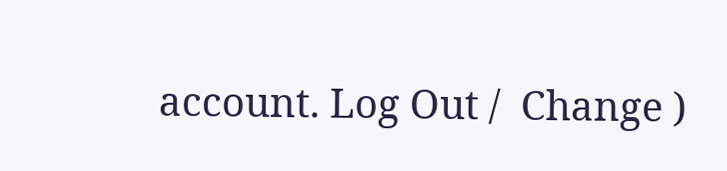account. Log Out /  Change )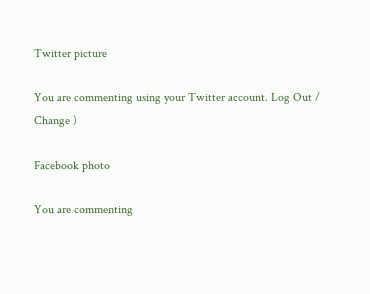Twitter picture

You are commenting using your Twitter account. Log Out /  Change )

Facebook photo

You are commenting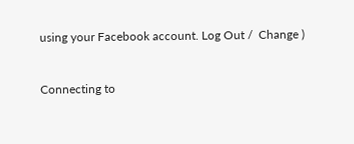using your Facebook account. Log Out /  Change )


Connecting to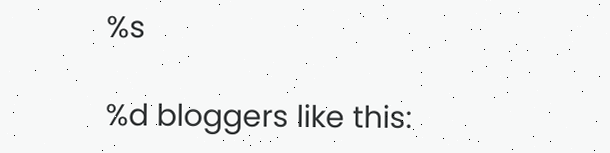%s

%d bloggers like this: